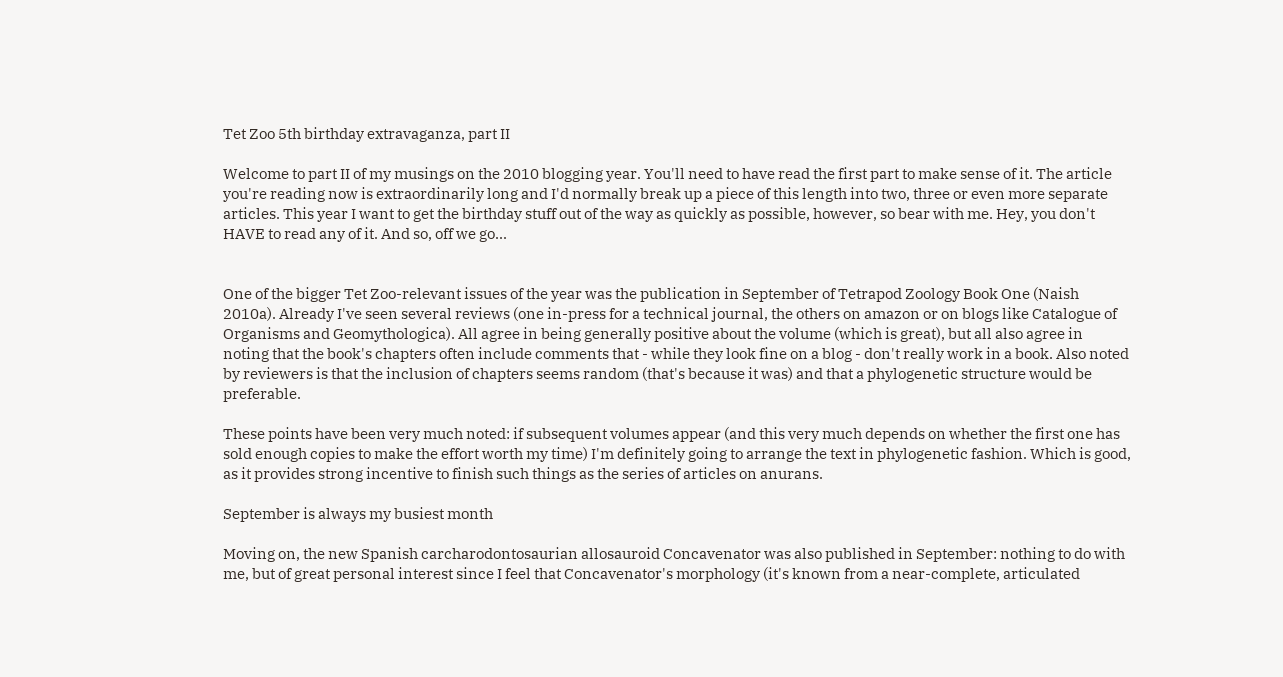Tet Zoo 5th birthday extravaganza, part II

Welcome to part II of my musings on the 2010 blogging year. You'll need to have read the first part to make sense of it. The article you're reading now is extraordinarily long and I'd normally break up a piece of this length into two, three or even more separate articles. This year I want to get the birthday stuff out of the way as quickly as possible, however, so bear with me. Hey, you don't HAVE to read any of it. And so, off we go...


One of the bigger Tet Zoo-relevant issues of the year was the publication in September of Tetrapod Zoology Book One (Naish 2010a). Already I've seen several reviews (one in-press for a technical journal, the others on amazon or on blogs like Catalogue of Organisms and Geomythologica). All agree in being generally positive about the volume (which is great), but all also agree in noting that the book's chapters often include comments that - while they look fine on a blog - don't really work in a book. Also noted by reviewers is that the inclusion of chapters seems random (that's because it was) and that a phylogenetic structure would be preferable.

These points have been very much noted: if subsequent volumes appear (and this very much depends on whether the first one has sold enough copies to make the effort worth my time) I'm definitely going to arrange the text in phylogenetic fashion. Which is good, as it provides strong incentive to finish such things as the series of articles on anurans.

September is always my busiest month

Moving on, the new Spanish carcharodontosaurian allosauroid Concavenator was also published in September: nothing to do with me, but of great personal interest since I feel that Concavenator's morphology (it's known from a near-complete, articulated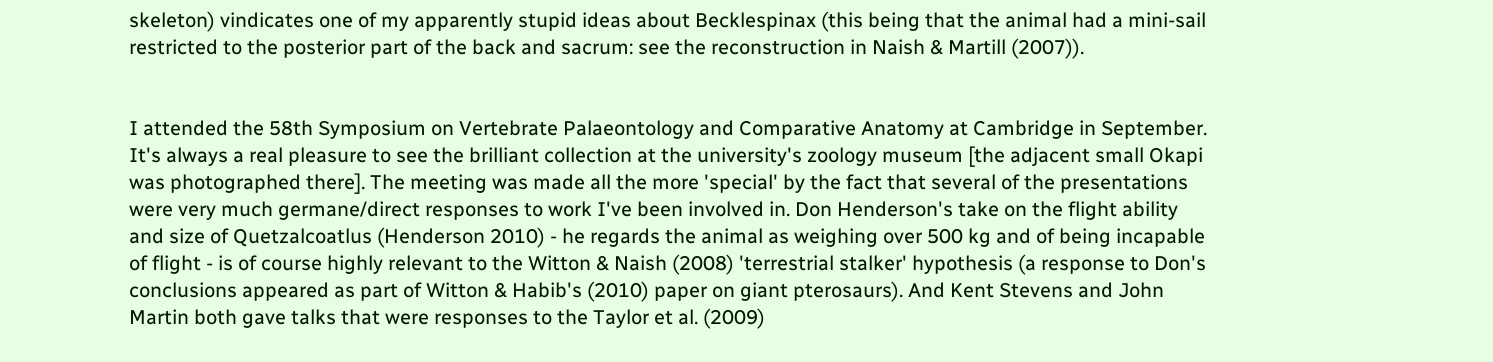skeleton) vindicates one of my apparently stupid ideas about Becklespinax (this being that the animal had a mini-sail restricted to the posterior part of the back and sacrum: see the reconstruction in Naish & Martill (2007)).


I attended the 58th Symposium on Vertebrate Palaeontology and Comparative Anatomy at Cambridge in September. It's always a real pleasure to see the brilliant collection at the university's zoology museum [the adjacent small Okapi was photographed there]. The meeting was made all the more 'special' by the fact that several of the presentations were very much germane/direct responses to work I've been involved in. Don Henderson's take on the flight ability and size of Quetzalcoatlus (Henderson 2010) - he regards the animal as weighing over 500 kg and of being incapable of flight - is of course highly relevant to the Witton & Naish (2008) 'terrestrial stalker' hypothesis (a response to Don's conclusions appeared as part of Witton & Habib's (2010) paper on giant pterosaurs). And Kent Stevens and John Martin both gave talks that were responses to the Taylor et al. (2009)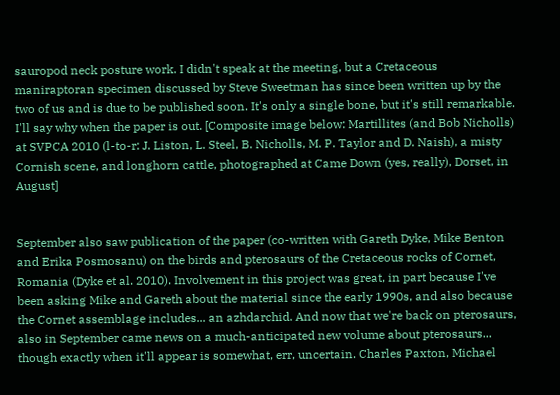sauropod neck posture work. I didn't speak at the meeting, but a Cretaceous maniraptoran specimen discussed by Steve Sweetman has since been written up by the two of us and is due to be published soon. It's only a single bone, but it's still remarkable. I'll say why when the paper is out. [Composite image below: Martillites (and Bob Nicholls) at SVPCA 2010 (l-to-r: J. Liston, L. Steel, B. Nicholls, M. P. Taylor and D. Naish), a misty Cornish scene, and longhorn cattle, photographed at Came Down (yes, really), Dorset, in August]


September also saw publication of the paper (co-written with Gareth Dyke, Mike Benton and Erika Posmosanu) on the birds and pterosaurs of the Cretaceous rocks of Cornet, Romania (Dyke et al. 2010). Involvement in this project was great, in part because I've been asking Mike and Gareth about the material since the early 1990s, and also because the Cornet assemblage includes... an azhdarchid. And now that we're back on pterosaurs, also in September came news on a much-anticipated new volume about pterosaurs... though exactly when it'll appear is somewhat, err, uncertain. Charles Paxton, Michael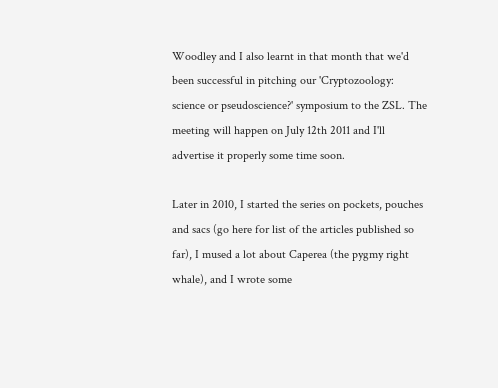Woodley and I also learnt in that month that we'd been successful in pitching our 'Cryptozoology: science or pseudoscience?' symposium to the ZSL. The meeting will happen on July 12th 2011 and I'll advertise it properly some time soon.

Later in 2010, I started the series on pockets, pouches and sacs (go here for list of the articles published so far), I mused a lot about Caperea (the pygmy right whale), and I wrote some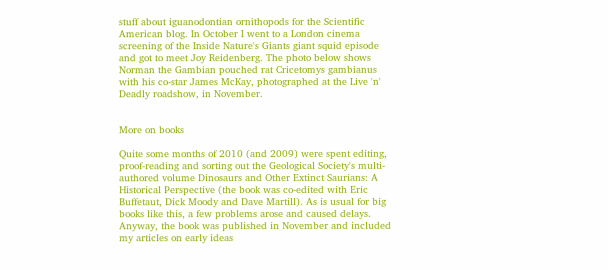stuff about iguanodontian ornithopods for the Scientific American blog. In October I went to a London cinema screening of the Inside Nature's Giants giant squid episode and got to meet Joy Reidenberg. The photo below shows Norman the Gambian pouched rat Cricetomys gambianus with his co-star James McKay, photographed at the Live 'n' Deadly roadshow, in November.


More on books

Quite some months of 2010 (and 2009) were spent editing, proof-reading and sorting out the Geological Society's multi-authored volume Dinosaurs and Other Extinct Saurians: A Historical Perspective (the book was co-edited with Eric Buffetaut, Dick Moody and Dave Martill). As is usual for big books like this, a few problems arose and caused delays. Anyway, the book was published in November and included my articles on early ideas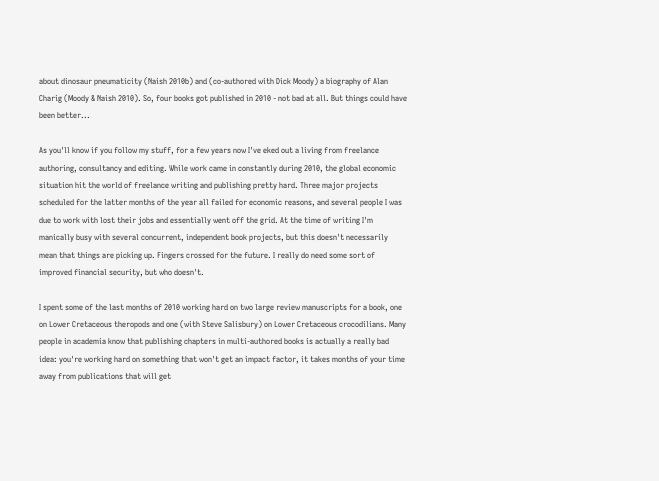about dinosaur pneumaticity (Naish 2010b) and (co-authored with Dick Moody) a biography of Alan Charig (Moody & Naish 2010). So, four books got published in 2010 - not bad at all. But things could have been better...

As you'll know if you follow my stuff, for a few years now I've eked out a living from freelance authoring, consultancy and editing. While work came in constantly during 2010, the global economic situation hit the world of freelance writing and publishing pretty hard. Three major projects scheduled for the latter months of the year all failed for economic reasons, and several people I was due to work with lost their jobs and essentially went off the grid. At the time of writing I'm manically busy with several concurrent, independent book projects, but this doesn't necessarily mean that things are picking up. Fingers crossed for the future. I really do need some sort of improved financial security, but who doesn't.

I spent some of the last months of 2010 working hard on two large review manuscripts for a book, one on Lower Cretaceous theropods and one (with Steve Salisbury) on Lower Cretaceous crocodilians. Many people in academia know that publishing chapters in multi-authored books is actually a really bad idea: you're working hard on something that won't get an impact factor, it takes months of your time away from publications that will get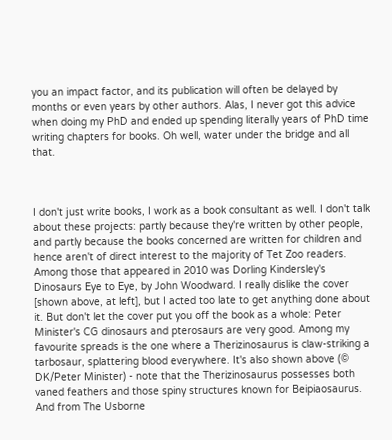you an impact factor, and its publication will often be delayed by months or even years by other authors. Alas, I never got this advice when doing my PhD and ended up spending literally years of PhD time writing chapters for books. Oh well, water under the bridge and all that.



I don't just write books, I work as a book consultant as well. I don't talk about these projects: partly because they're written by other people, and partly because the books concerned are written for children and hence aren't of direct interest to the majority of Tet Zoo readers. Among those that appeared in 2010 was Dorling Kindersley's Dinosaurs Eye to Eye, by John Woodward. I really dislike the cover [shown above, at left], but I acted too late to get anything done about it. But don't let the cover put you off the book as a whole: Peter Minister's CG dinosaurs and pterosaurs are very good. Among my favourite spreads is the one where a Therizinosaurus is claw-striking a tarbosaur, splattering blood everywhere. It's also shown above (© DK/Peter Minister) - note that the Therizinosaurus possesses both vaned feathers and those spiny structures known for Beipiaosaurus. And from The Usborne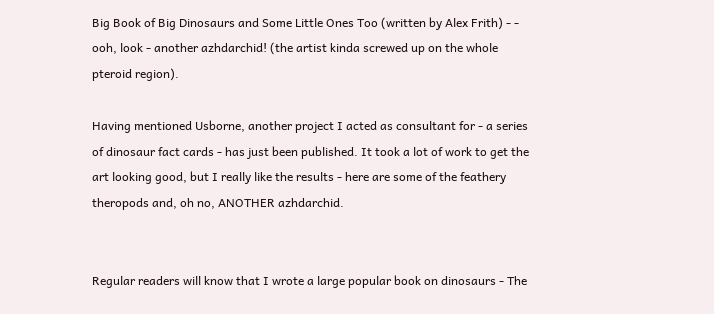Big Book of Big Dinosaurs and Some Little Ones Too (written by Alex Frith) - - ooh, look - another azhdarchid! (the artist kinda screwed up on the whole pteroid region).

Having mentioned Usborne, another project I acted as consultant for - a series of dinosaur fact cards - has just been published. It took a lot of work to get the art looking good, but I really like the results - here are some of the feathery theropods and, oh no, ANOTHER azhdarchid.


Regular readers will know that I wrote a large popular book on dinosaurs - The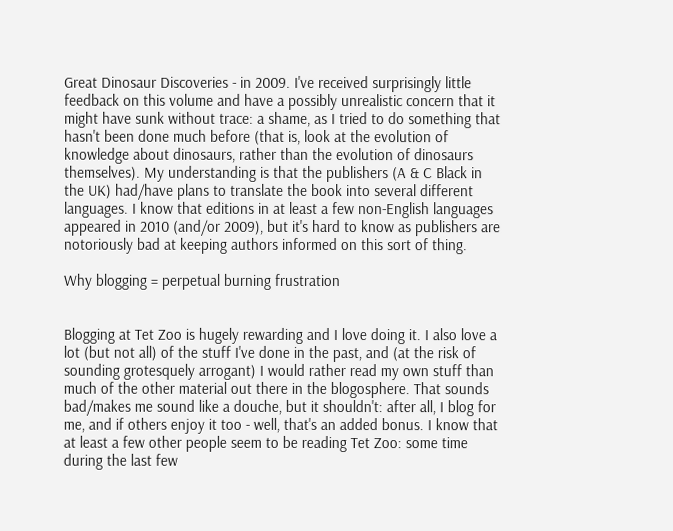Great Dinosaur Discoveries - in 2009. I've received surprisingly little feedback on this volume and have a possibly unrealistic concern that it might have sunk without trace: a shame, as I tried to do something that hasn't been done much before (that is, look at the evolution of knowledge about dinosaurs, rather than the evolution of dinosaurs themselves). My understanding is that the publishers (A & C Black in the UK) had/have plans to translate the book into several different languages. I know that editions in at least a few non-English languages appeared in 2010 (and/or 2009), but it's hard to know as publishers are notoriously bad at keeping authors informed on this sort of thing.

Why blogging = perpetual burning frustration


Blogging at Tet Zoo is hugely rewarding and I love doing it. I also love a lot (but not all) of the stuff I've done in the past, and (at the risk of sounding grotesquely arrogant) I would rather read my own stuff than much of the other material out there in the blogosphere. That sounds bad/makes me sound like a douche, but it shouldn't: after all, I blog for me, and if others enjoy it too - well, that's an added bonus. I know that at least a few other people seem to be reading Tet Zoo: some time during the last few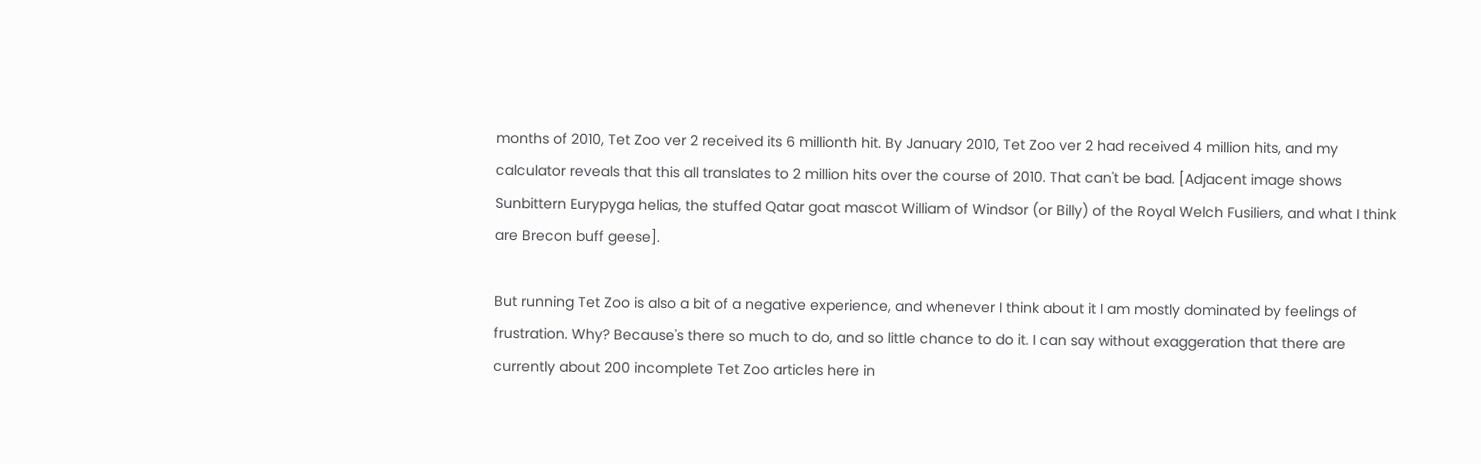months of 2010, Tet Zoo ver 2 received its 6 millionth hit. By January 2010, Tet Zoo ver 2 had received 4 million hits, and my calculator reveals that this all translates to 2 million hits over the course of 2010. That can't be bad. [Adjacent image shows Sunbittern Eurypyga helias, the stuffed Qatar goat mascot William of Windsor (or Billy) of the Royal Welch Fusiliers, and what I think are Brecon buff geese].

But running Tet Zoo is also a bit of a negative experience, and whenever I think about it I am mostly dominated by feelings of frustration. Why? Because's there so much to do, and so little chance to do it. I can say without exaggeration that there are currently about 200 incomplete Tet Zoo articles here in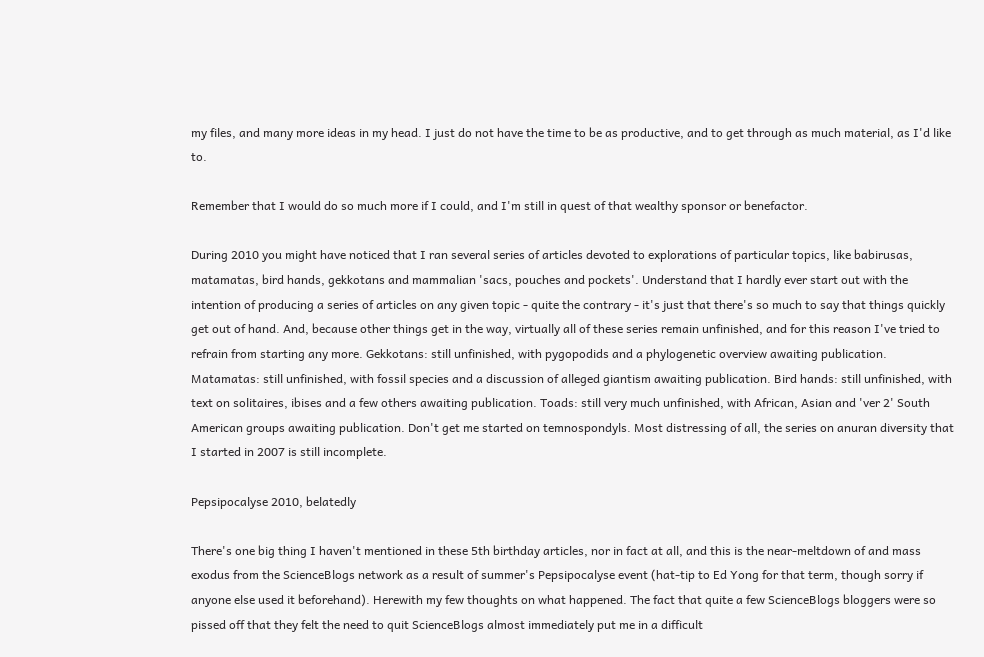my files, and many more ideas in my head. I just do not have the time to be as productive, and to get through as much material, as I'd like to.

Remember that I would do so much more if I could, and I'm still in quest of that wealthy sponsor or benefactor.

During 2010 you might have noticed that I ran several series of articles devoted to explorations of particular topics, like babirusas, matamatas, bird hands, gekkotans and mammalian 'sacs, pouches and pockets'. Understand that I hardly ever start out with the intention of producing a series of articles on any given topic - quite the contrary - it's just that there's so much to say that things quickly get out of hand. And, because other things get in the way, virtually all of these series remain unfinished, and for this reason I've tried to refrain from starting any more. Gekkotans: still unfinished, with pygopodids and a phylogenetic overview awaiting publication. Matamatas: still unfinished, with fossil species and a discussion of alleged giantism awaiting publication. Bird hands: still unfinished, with text on solitaires, ibises and a few others awaiting publication. Toads: still very much unfinished, with African, Asian and 'ver 2' South American groups awaiting publication. Don't get me started on temnospondyls. Most distressing of all, the series on anuran diversity that I started in 2007 is still incomplete.

Pepsipocalyse 2010, belatedly

There's one big thing I haven't mentioned in these 5th birthday articles, nor in fact at all, and this is the near-meltdown of and mass exodus from the ScienceBlogs network as a result of summer's Pepsipocalyse event (hat-tip to Ed Yong for that term, though sorry if anyone else used it beforehand). Herewith my few thoughts on what happened. The fact that quite a few ScienceBlogs bloggers were so pissed off that they felt the need to quit ScienceBlogs almost immediately put me in a difficult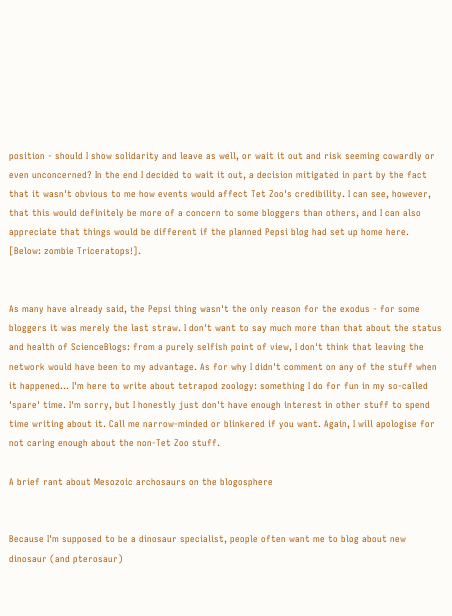position - should I show solidarity and leave as well, or wait it out and risk seeming cowardly or even unconcerned? In the end I decided to wait it out, a decision mitigated in part by the fact that it wasn't obvious to me how events would affect Tet Zoo's credibility. I can see, however, that this would definitely be more of a concern to some bloggers than others, and I can also appreciate that things would be different if the planned Pepsi blog had set up home here. [Below: zombie Triceratops!].


As many have already said, the Pepsi thing wasn't the only reason for the exodus - for some bloggers it was merely the last straw. I don't want to say much more than that about the status and health of ScienceBlogs: from a purely selfish point of view, I don't think that leaving the network would have been to my advantage. As for why I didn't comment on any of the stuff when it happened... I'm here to write about tetrapod zoology: something I do for fun in my so-called 'spare' time. I'm sorry, but I honestly just don't have enough interest in other stuff to spend time writing about it. Call me narrow-minded or blinkered if you want. Again, I will apologise for not caring enough about the non-Tet Zoo stuff.

A brief rant about Mesozoic archosaurs on the blogosphere


Because I'm supposed to be a dinosaur specialist, people often want me to blog about new dinosaur (and pterosaur)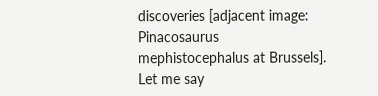discoveries [adjacent image: Pinacosaurus mephistocephalus at Brussels]. Let me say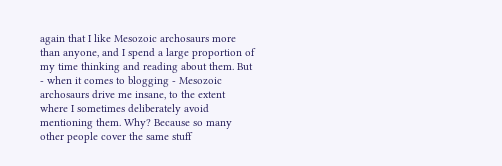again that I like Mesozoic archosaurs more than anyone, and I spend a large proportion of my time thinking and reading about them. But - when it comes to blogging - Mesozoic archosaurs drive me insane, to the extent where I sometimes deliberately avoid mentioning them. Why? Because so many other people cover the same stuff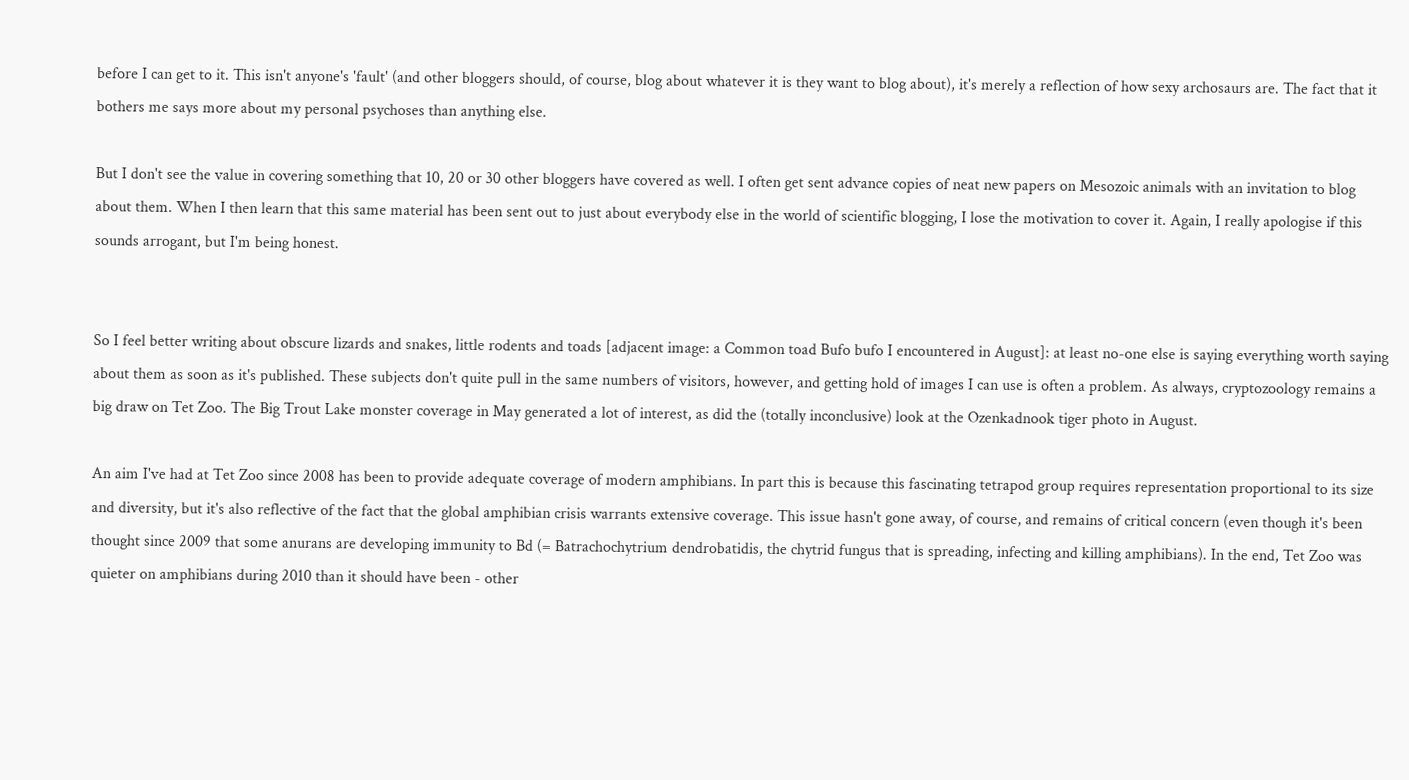before I can get to it. This isn't anyone's 'fault' (and other bloggers should, of course, blog about whatever it is they want to blog about), it's merely a reflection of how sexy archosaurs are. The fact that it bothers me says more about my personal psychoses than anything else.

But I don't see the value in covering something that 10, 20 or 30 other bloggers have covered as well. I often get sent advance copies of neat new papers on Mesozoic animals with an invitation to blog about them. When I then learn that this same material has been sent out to just about everybody else in the world of scientific blogging, I lose the motivation to cover it. Again, I really apologise if this sounds arrogant, but I'm being honest.


So I feel better writing about obscure lizards and snakes, little rodents and toads [adjacent image: a Common toad Bufo bufo I encountered in August]: at least no-one else is saying everything worth saying about them as soon as it's published. These subjects don't quite pull in the same numbers of visitors, however, and getting hold of images I can use is often a problem. As always, cryptozoology remains a big draw on Tet Zoo. The Big Trout Lake monster coverage in May generated a lot of interest, as did the (totally inconclusive) look at the Ozenkadnook tiger photo in August.

An aim I've had at Tet Zoo since 2008 has been to provide adequate coverage of modern amphibians. In part this is because this fascinating tetrapod group requires representation proportional to its size and diversity, but it's also reflective of the fact that the global amphibian crisis warrants extensive coverage. This issue hasn't gone away, of course, and remains of critical concern (even though it's been thought since 2009 that some anurans are developing immunity to Bd (= Batrachochytrium dendrobatidis, the chytrid fungus that is spreading, infecting and killing amphibians). In the end, Tet Zoo was quieter on amphibians during 2010 than it should have been - other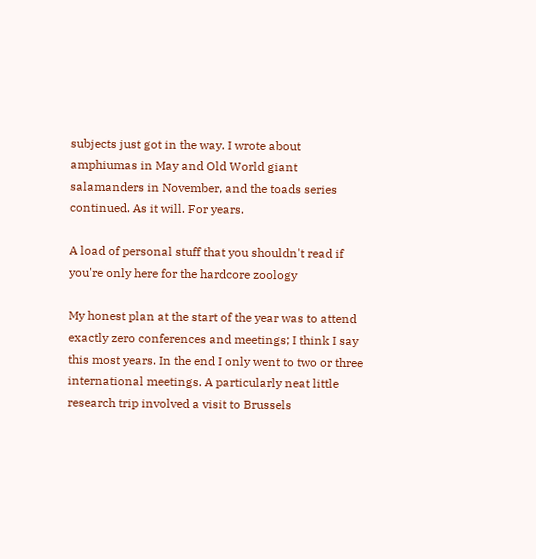subjects just got in the way. I wrote about amphiumas in May and Old World giant salamanders in November, and the toads series continued. As it will. For years.

A load of personal stuff that you shouldn't read if you're only here for the hardcore zoology

My honest plan at the start of the year was to attend exactly zero conferences and meetings; I think I say this most years. In the end I only went to two or three international meetings. A particularly neat little research trip involved a visit to Brussels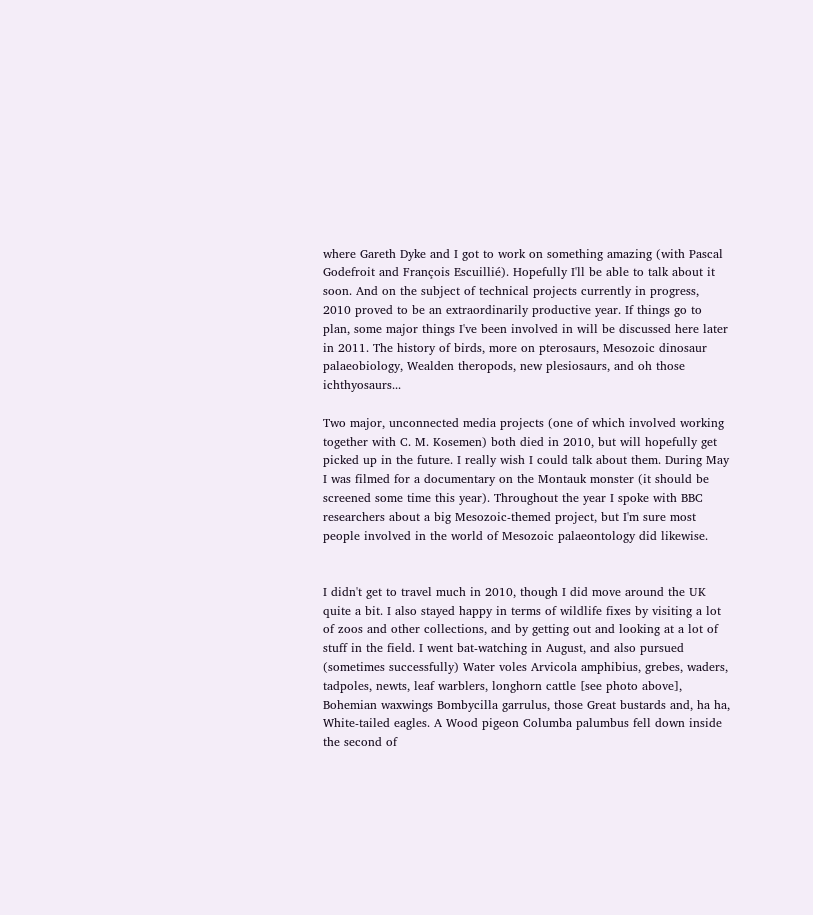where Gareth Dyke and I got to work on something amazing (with Pascal Godefroit and François Escuillié). Hopefully I'll be able to talk about it soon. And on the subject of technical projects currently in progress, 2010 proved to be an extraordinarily productive year. If things go to plan, some major things I've been involved in will be discussed here later in 2011. The history of birds, more on pterosaurs, Mesozoic dinosaur palaeobiology, Wealden theropods, new plesiosaurs, and oh those ichthyosaurs...

Two major, unconnected media projects (one of which involved working together with C. M. Kosemen) both died in 2010, but will hopefully get picked up in the future. I really wish I could talk about them. During May I was filmed for a documentary on the Montauk monster (it should be screened some time this year). Throughout the year I spoke with BBC researchers about a big Mesozoic-themed project, but I'm sure most people involved in the world of Mesozoic palaeontology did likewise.


I didn't get to travel much in 2010, though I did move around the UK quite a bit. I also stayed happy in terms of wildlife fixes by visiting a lot of zoos and other collections, and by getting out and looking at a lot of stuff in the field. I went bat-watching in August, and also pursued (sometimes successfully) Water voles Arvicola amphibius, grebes, waders, tadpoles, newts, leaf warblers, longhorn cattle [see photo above], Bohemian waxwings Bombycilla garrulus, those Great bustards and, ha ha, White-tailed eagles. A Wood pigeon Columba palumbus fell down inside the second of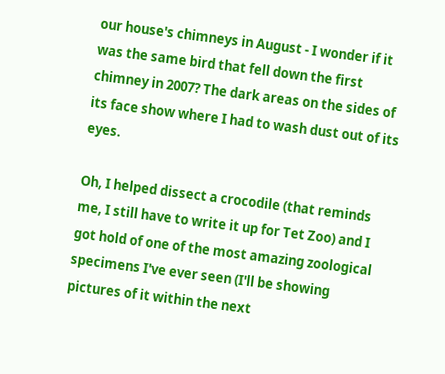our house's chimneys in August - I wonder if it was the same bird that fell down the first chimney in 2007? The dark areas on the sides of its face show where I had to wash dust out of its eyes.

Oh, I helped dissect a crocodile (that reminds me, I still have to write it up for Tet Zoo) and I got hold of one of the most amazing zoological specimens I've ever seen (I'll be showing pictures of it within the next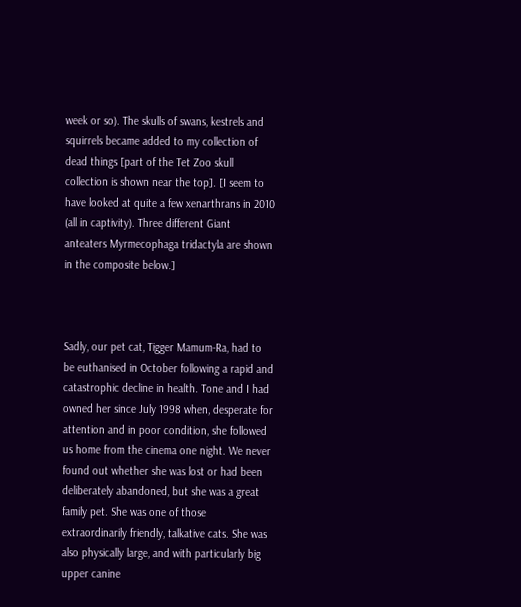week or so). The skulls of swans, kestrels and squirrels became added to my collection of dead things [part of the Tet Zoo skull collection is shown near the top]. [I seem to have looked at quite a few xenarthrans in 2010 (all in captivity). Three different Giant anteaters Myrmecophaga tridactyla are shown in the composite below.]



Sadly, our pet cat, Tigger Mamum-Ra, had to be euthanised in October following a rapid and catastrophic decline in health. Tone and I had owned her since July 1998 when, desperate for attention and in poor condition, she followed us home from the cinema one night. We never found out whether she was lost or had been deliberately abandoned, but she was a great family pet. She was one of those extraordinarily friendly, talkative cats. She was also physically large, and with particularly big upper canine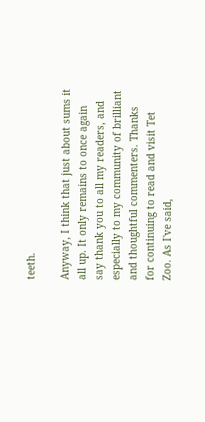teeth.

Anyway, I think that just about sums it all up. It only remains to once again say thank you to all my readers, and especially to my community of brilliant and thoughtful commenters. Thanks for continuing to read and visit Tet Zoo. As I've said,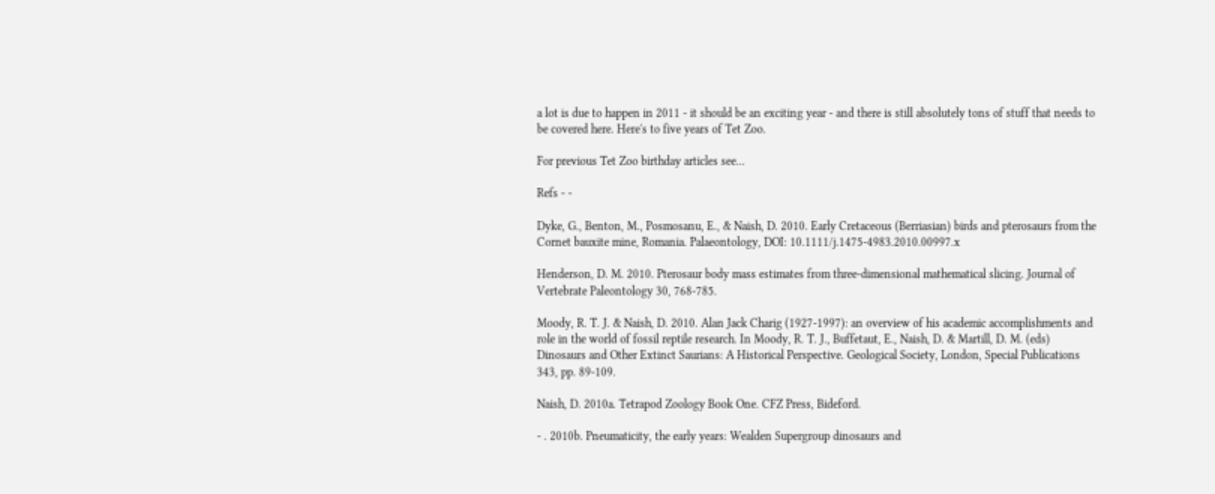a lot is due to happen in 2011 - it should be an exciting year - and there is still absolutely tons of stuff that needs to be covered here. Here's to five years of Tet Zoo.

For previous Tet Zoo birthday articles see...

Refs - -

Dyke, G., Benton, M., Posmosanu, E., & Naish, D. 2010. Early Cretaceous (Berriasian) birds and pterosaurs from the Cornet bauxite mine, Romania. Palaeontology, DOI: 10.1111/j.1475-4983.2010.00997.x

Henderson, D. M. 2010. Pterosaur body mass estimates from three-dimensional mathematical slicing. Journal of Vertebrate Paleontology 30, 768-785.

Moody, R. T. J. & Naish, D. 2010. Alan Jack Charig (1927-1997): an overview of his academic accomplishments and role in the world of fossil reptile research. In Moody, R. T. J., Buffetaut, E., Naish, D. & Martill, D. M. (eds) Dinosaurs and Other Extinct Saurians: A Historical Perspective. Geological Society, London, Special Publications 343, pp. 89-109.

Naish, D. 2010a. Tetrapod Zoology Book One. CFZ Press, Bideford.

- . 2010b. Pneumaticity, the early years: Wealden Supergroup dinosaurs and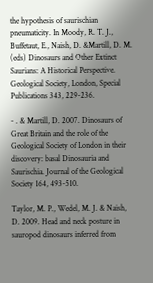the hypothesis of saurischian pneumaticity. In Moody, R. T. J., Buffetaut, E., Naish, D. &Martill, D. M. (eds) Dinosaurs and Other Extinct Saurians: A Historical Perspective. Geological Society, London, Special Publications 343, 229-236.

- . & Martill, D. 2007. Dinosaurs of Great Britain and the role of the Geological Society of London in their discovery: basal Dinosauria and Saurischia. Journal of the Geological Society 164, 493-510.

Taylor, M. P., Wedel, M. J. & Naish, D. 2009. Head and neck posture in sauropod dinosaurs inferred from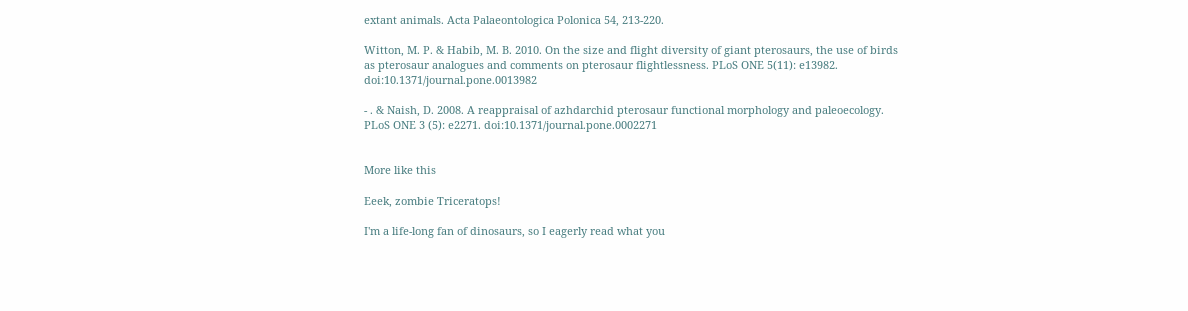extant animals. Acta Palaeontologica Polonica 54, 213-220.

Witton, M. P. & Habib, M. B. 2010. On the size and flight diversity of giant pterosaurs, the use of birds as pterosaur analogues and comments on pterosaur flightlessness. PLoS ONE 5(11): e13982. doi:10.1371/journal.pone.0013982

- . & Naish, D. 2008. A reappraisal of azhdarchid pterosaur functional morphology and paleoecology. PLoS ONE 3 (5): e2271. doi:10.1371/journal.pone.0002271


More like this

Eeek, zombie Triceratops!

I'm a life-long fan of dinosaurs, so I eagerly read what you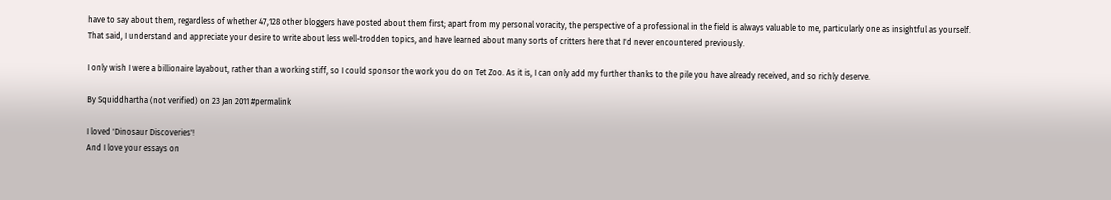have to say about them, regardless of whether 47,128 other bloggers have posted about them first; apart from my personal voracity, the perspective of a professional in the field is always valuable to me, particularly one as insightful as yourself. That said, I understand and appreciate your desire to write about less well-trodden topics, and have learned about many sorts of critters here that I'd never encountered previously.

I only wish I were a billionaire layabout, rather than a working stiff, so I could sponsor the work you do on Tet Zoo. As it is, I can only add my further thanks to the pile you have already received, and so richly deserve.

By Squiddhartha (not verified) on 23 Jan 2011 #permalink

I loved 'Dinosaur Discoveries'!
And I love your essays on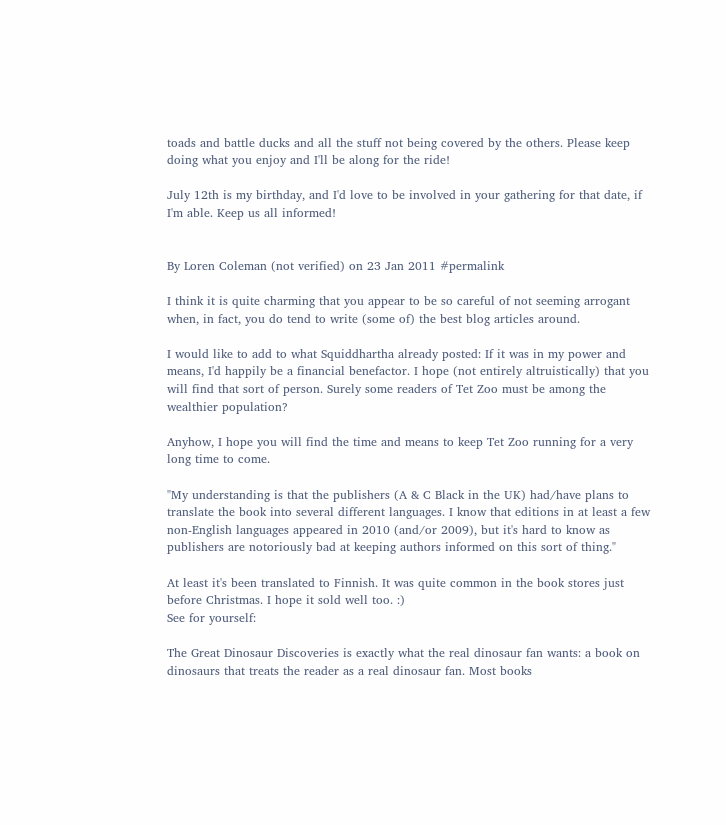toads and battle ducks and all the stuff not being covered by the others. Please keep doing what you enjoy and I'll be along for the ride!

July 12th is my birthday, and I'd love to be involved in your gathering for that date, if I'm able. Keep us all informed!


By Loren Coleman (not verified) on 23 Jan 2011 #permalink

I think it is quite charming that you appear to be so careful of not seeming arrogant when, in fact, you do tend to write (some of) the best blog articles around.

I would like to add to what Squiddhartha already posted: If it was in my power and means, I'd happily be a financial benefactor. I hope (not entirely altruistically) that you will find that sort of person. Surely some readers of Tet Zoo must be among the wealthier population?

Anyhow, I hope you will find the time and means to keep Tet Zoo running for a very long time to come.

"My understanding is that the publishers (A & C Black in the UK) had/have plans to translate the book into several different languages. I know that editions in at least a few non-English languages appeared in 2010 (and/or 2009), but it's hard to know as publishers are notoriously bad at keeping authors informed on this sort of thing."

At least it's been translated to Finnish. It was quite common in the book stores just before Christmas. I hope it sold well too. :)
See for yourself:

The Great Dinosaur Discoveries is exactly what the real dinosaur fan wants: a book on dinosaurs that treats the reader as a real dinosaur fan. Most books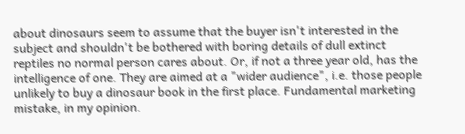about dinosaurs seem to assume that the buyer isn't interested in the subject and shouldn't be bothered with boring details of dull extinct reptiles no normal person cares about. Or, if not a three year old, has the intelligence of one. They are aimed at a "wider audience", i.e. those people unlikely to buy a dinosaur book in the first place. Fundamental marketing mistake, in my opinion.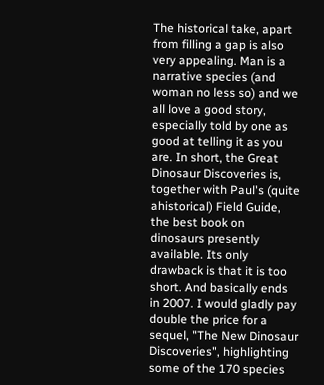The historical take, apart from filling a gap is also very appealing. Man is a narrative species (and woman no less so) and we all love a good story, especially told by one as good at telling it as you are. In short, the Great Dinosaur Discoveries is, together with Paul's (quite ahistorical) Field Guide, the best book on dinosaurs presently available. Its only drawback is that it is too short. And basically ends in 2007. I would gladly pay double the price for a sequel, "The New Dinosaur Discoveries", highlighting some of the 170 species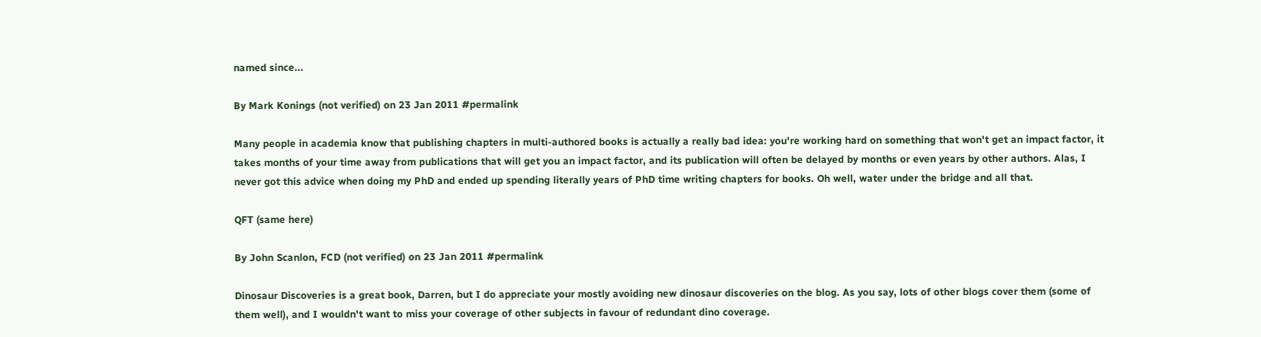named since...

By Mark Konings (not verified) on 23 Jan 2011 #permalink

Many people in academia know that publishing chapters in multi-authored books is actually a really bad idea: you're working hard on something that won't get an impact factor, it takes months of your time away from publications that will get you an impact factor, and its publication will often be delayed by months or even years by other authors. Alas, I never got this advice when doing my PhD and ended up spending literally years of PhD time writing chapters for books. Oh well, water under the bridge and all that.

QFT (same here)

By John Scanlon, FCD (not verified) on 23 Jan 2011 #permalink

Dinosaur Discoveries is a great book, Darren, but I do appreciate your mostly avoiding new dinosaur discoveries on the blog. As you say, lots of other blogs cover them (some of them well), and I wouldn't want to miss your coverage of other subjects in favour of redundant dino coverage.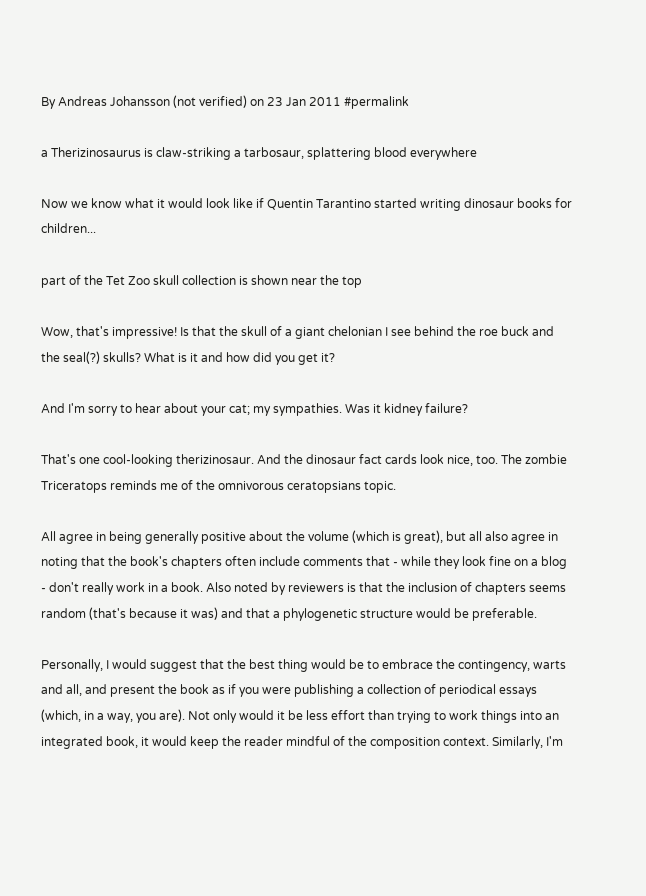By Andreas Johansson (not verified) on 23 Jan 2011 #permalink

a Therizinosaurus is claw-striking a tarbosaur, splattering blood everywhere

Now we know what it would look like if Quentin Tarantino started writing dinosaur books for children...

part of the Tet Zoo skull collection is shown near the top

Wow, that's impressive! Is that the skull of a giant chelonian I see behind the roe buck and the seal(?) skulls? What is it and how did you get it?

And I'm sorry to hear about your cat; my sympathies. Was it kidney failure?

That's one cool-looking therizinosaur. And the dinosaur fact cards look nice, too. The zombie Triceratops reminds me of the omnivorous ceratopsians topic.

All agree in being generally positive about the volume (which is great), but all also agree in noting that the book's chapters often include comments that - while they look fine on a blog - don't really work in a book. Also noted by reviewers is that the inclusion of chapters seems random (that's because it was) and that a phylogenetic structure would be preferable.

Personally, I would suggest that the best thing would be to embrace the contingency, warts and all, and present the book as if you were publishing a collection of periodical essays (which, in a way, you are). Not only would it be less effort than trying to work things into an integrated book, it would keep the reader mindful of the composition context. Similarly, I'm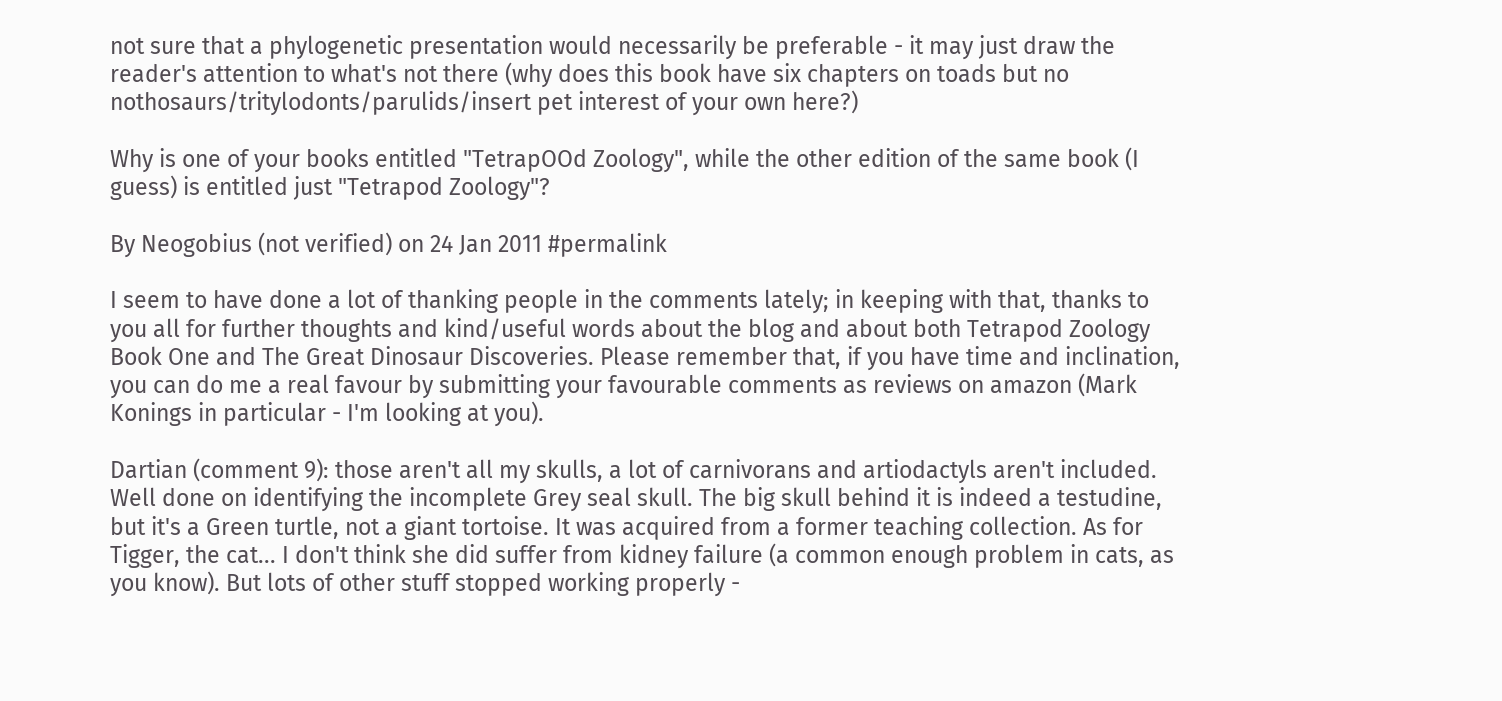not sure that a phylogenetic presentation would necessarily be preferable - it may just draw the reader's attention to what's not there (why does this book have six chapters on toads but no nothosaurs/tritylodonts/parulids/insert pet interest of your own here?)

Why is one of your books entitled "TetrapOOd Zoology", while the other edition of the same book (I guess) is entitled just "Tetrapod Zoology"?

By Neogobius (not verified) on 24 Jan 2011 #permalink

I seem to have done a lot of thanking people in the comments lately; in keeping with that, thanks to you all for further thoughts and kind/useful words about the blog and about both Tetrapod Zoology Book One and The Great Dinosaur Discoveries. Please remember that, if you have time and inclination, you can do me a real favour by submitting your favourable comments as reviews on amazon (Mark Konings in particular - I'm looking at you).

Dartian (comment 9): those aren't all my skulls, a lot of carnivorans and artiodactyls aren't included. Well done on identifying the incomplete Grey seal skull. The big skull behind it is indeed a testudine, but it's a Green turtle, not a giant tortoise. It was acquired from a former teaching collection. As for Tigger, the cat... I don't think she did suffer from kidney failure (a common enough problem in cats, as you know). But lots of other stuff stopped working properly -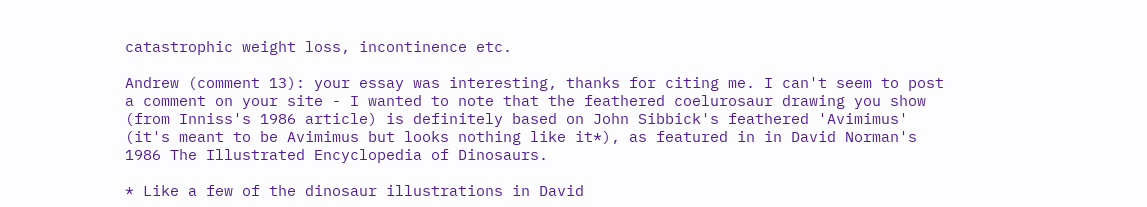catastrophic weight loss, incontinence etc.

Andrew (comment 13): your essay was interesting, thanks for citing me. I can't seem to post a comment on your site - I wanted to note that the feathered coelurosaur drawing you show (from Inniss's 1986 article) is definitely based on John Sibbick's feathered 'Avimimus' (it's meant to be Avimimus but looks nothing like it*), as featured in in David Norman's 1986 The Illustrated Encyclopedia of Dinosaurs.

* Like a few of the dinosaur illustrations in David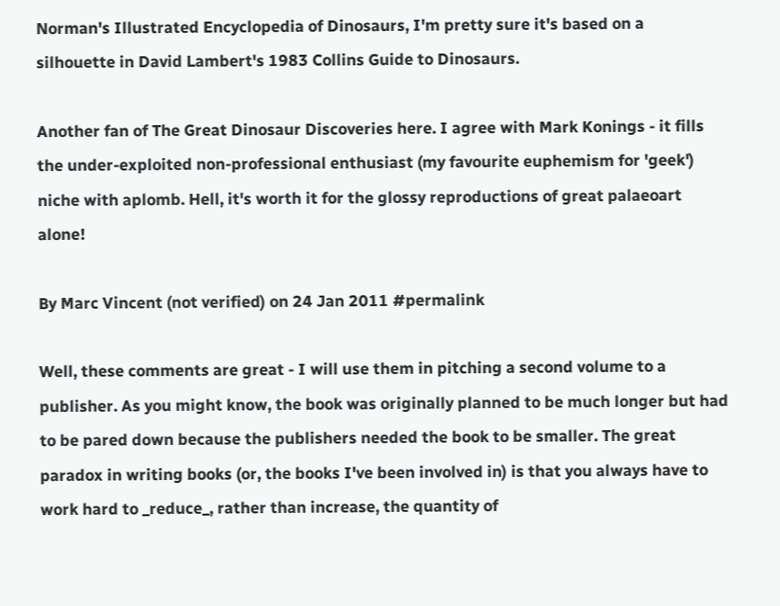Norman's Illustrated Encyclopedia of Dinosaurs, I'm pretty sure it's based on a silhouette in David Lambert's 1983 Collins Guide to Dinosaurs.

Another fan of The Great Dinosaur Discoveries here. I agree with Mark Konings - it fills the under-exploited non-professional enthusiast (my favourite euphemism for 'geek') niche with aplomb. Hell, it's worth it for the glossy reproductions of great palaeoart alone!

By Marc Vincent (not verified) on 24 Jan 2011 #permalink

Well, these comments are great - I will use them in pitching a second volume to a publisher. As you might know, the book was originally planned to be much longer but had to be pared down because the publishers needed the book to be smaller. The great paradox in writing books (or, the books I've been involved in) is that you always have to work hard to _reduce_, rather than increase, the quantity of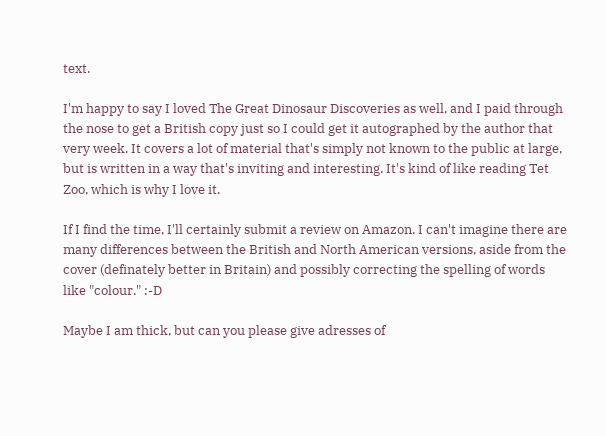text.

I'm happy to say I loved The Great Dinosaur Discoveries as well, and I paid through the nose to get a British copy just so I could get it autographed by the author that very week. It covers a lot of material that's simply not known to the public at large, but is written in a way that's inviting and interesting. It's kind of like reading Tet Zoo, which is why I love it.

If I find the time, I'll certainly submit a review on Amazon. I can't imagine there are many differences between the British and North American versions, aside from the cover (definately better in Britain) and possibly correcting the spelling of words like "colour." :-D

Maybe I am thick, but can you please give adresses of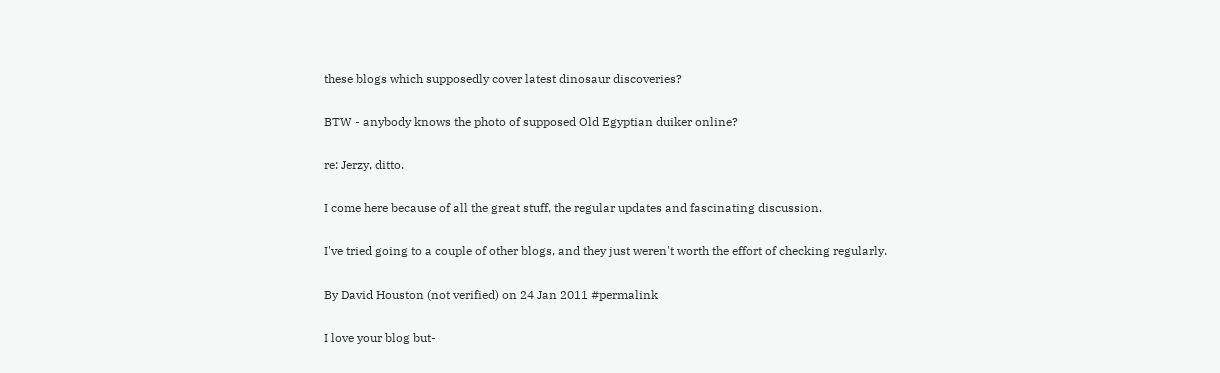these blogs which supposedly cover latest dinosaur discoveries?

BTW - anybody knows the photo of supposed Old Egyptian duiker online?

re: Jerzy, ditto.

I come here because of all the great stuff, the regular updates and fascinating discussion.

I've tried going to a couple of other blogs, and they just weren't worth the effort of checking regularly.

By David Houston (not verified) on 24 Jan 2011 #permalink

I love your blog but-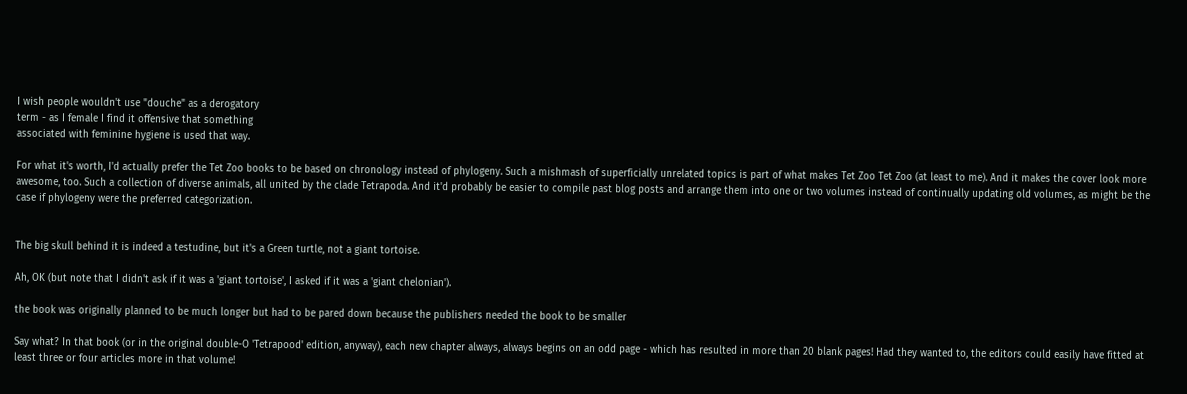I wish people wouldn't use "douche" as a derogatory
term - as I female I find it offensive that something
associated with feminine hygiene is used that way.

For what it's worth, I'd actually prefer the Tet Zoo books to be based on chronology instead of phylogeny. Such a mishmash of superficially unrelated topics is part of what makes Tet Zoo Tet Zoo (at least to me). And it makes the cover look more awesome, too. Such a collection of diverse animals, all united by the clade Tetrapoda. And it'd probably be easier to compile past blog posts and arrange them into one or two volumes instead of continually updating old volumes, as might be the case if phylogeny were the preferred categorization.


The big skull behind it is indeed a testudine, but it's a Green turtle, not a giant tortoise.

Ah, OK (but note that I didn't ask if it was a 'giant tortoise', I asked if it was a 'giant chelonian').

the book was originally planned to be much longer but had to be pared down because the publishers needed the book to be smaller

Say what? In that book (or in the original double-O 'Tetrapood' edition, anyway), each new chapter always, always begins on an odd page - which has resulted in more than 20 blank pages! Had they wanted to, the editors could easily have fitted at least three or four articles more in that volume!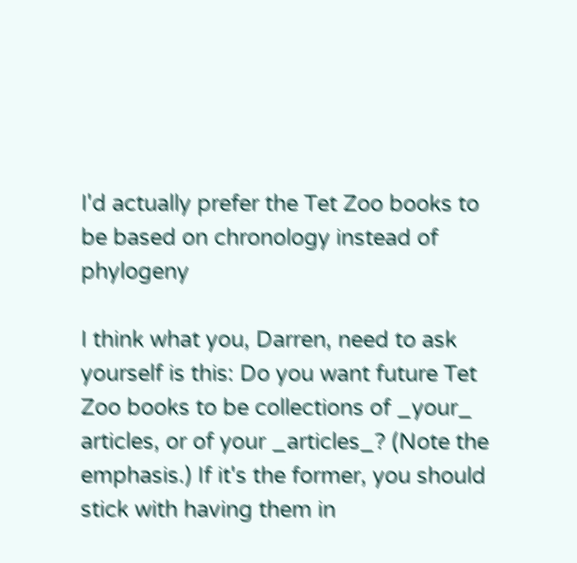I'd actually prefer the Tet Zoo books to be based on chronology instead of phylogeny

I think what you, Darren, need to ask yourself is this: Do you want future Tet Zoo books to be collections of _your_ articles, or of your _articles_? (Note the emphasis.) If it's the former, you should stick with having them in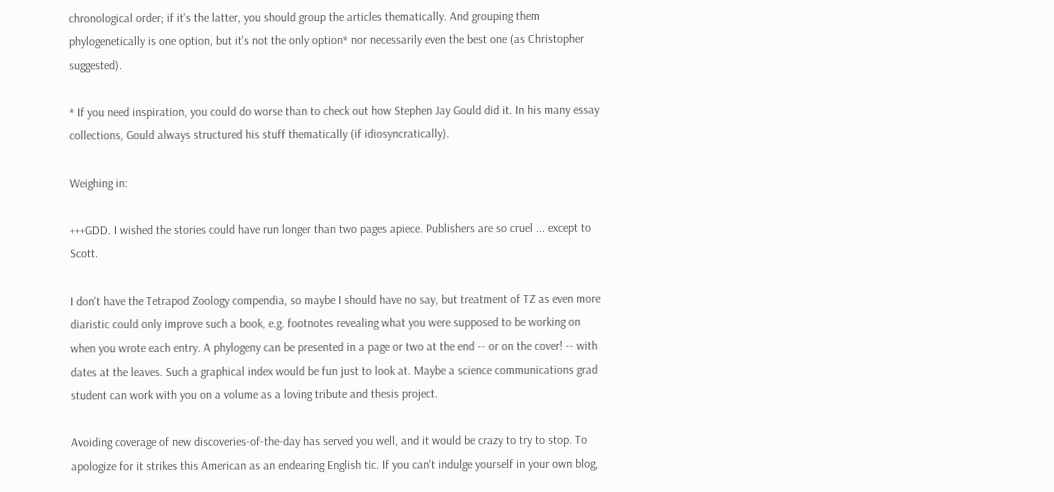chronological order; if it's the latter, you should group the articles thematically. And grouping them phylogenetically is one option, but it's not the only option* nor necessarily even the best one (as Christopher suggested).

* If you need inspiration, you could do worse than to check out how Stephen Jay Gould did it. In his many essay collections, Gould always structured his stuff thematically (if idiosyncratically).

Weighing in:

+++GDD. I wished the stories could have run longer than two pages apiece. Publishers are so cruel ... except to Scott.

I don't have the Tetrapod Zoology compendia, so maybe I should have no say, but treatment of TZ as even more diaristic could only improve such a book, e.g. footnotes revealing what you were supposed to be working on when you wrote each entry. A phylogeny can be presented in a page or two at the end -- or on the cover! -- with dates at the leaves. Such a graphical index would be fun just to look at. Maybe a science communications grad student can work with you on a volume as a loving tribute and thesis project.

Avoiding coverage of new discoveries-of-the-day has served you well, and it would be crazy to try to stop. To apologize for it strikes this American as an endearing English tic. If you can't indulge yourself in your own blog,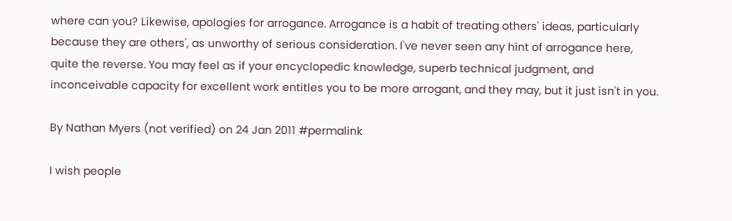where can you? Likewise, apologies for arrogance. Arrogance is a habit of treating others' ideas, particularly because they are others', as unworthy of serious consideration. I've never seen any hint of arrogance here, quite the reverse. You may feel as if your encyclopedic knowledge, superb technical judgment, and inconceivable capacity for excellent work entitles you to be more arrogant, and they may, but it just isn't in you.

By Nathan Myers (not verified) on 24 Jan 2011 #permalink

I wish people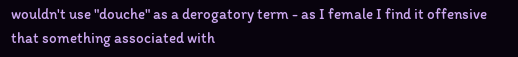wouldn't use "douche" as a derogatory term - as I female I find it offensive that something associated with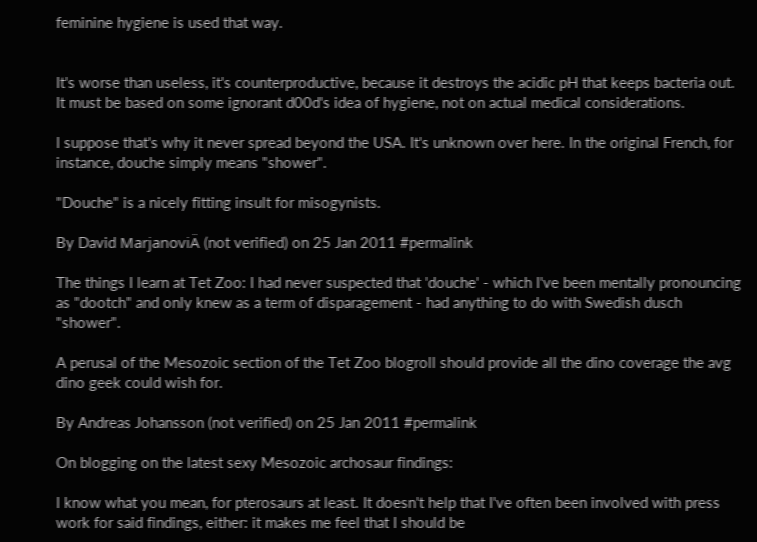feminine hygiene is used that way.


It's worse than useless, it's counterproductive, because it destroys the acidic pH that keeps bacteria out. It must be based on some ignorant d00d's idea of hygiene, not on actual medical considerations.

I suppose that's why it never spread beyond the USA. It's unknown over here. In the original French, for instance, douche simply means "shower".

"Douche" is a nicely fitting insult for misogynists.

By David MarjanoviÄ (not verified) on 25 Jan 2011 #permalink

The things I learn at Tet Zoo: I had never suspected that 'douche' - which I've been mentally pronouncing as "dootch" and only knew as a term of disparagement - had anything to do with Swedish dusch "shower".

A perusal of the Mesozoic section of the Tet Zoo blogroll should provide all the dino coverage the avg dino geek could wish for.

By Andreas Johansson (not verified) on 25 Jan 2011 #permalink

On blogging on the latest sexy Mesozoic archosaur findings:

I know what you mean, for pterosaurs at least. It doesn't help that I've often been involved with press work for said findings, either: it makes me feel that I should be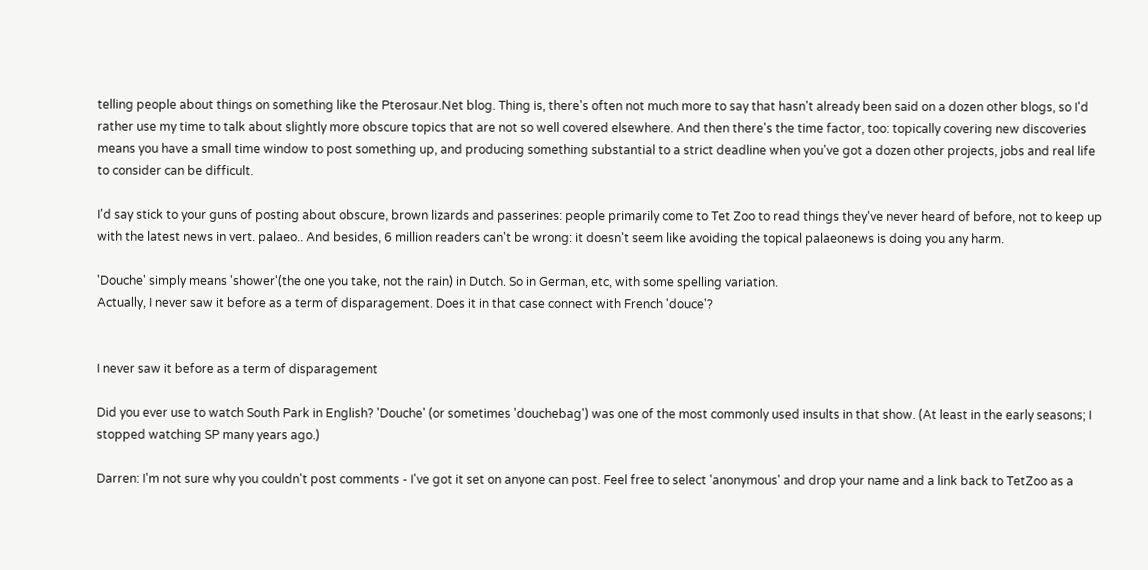telling people about things on something like the Pterosaur.Net blog. Thing is, there's often not much more to say that hasn't already been said on a dozen other blogs, so I'd rather use my time to talk about slightly more obscure topics that are not so well covered elsewhere. And then there's the time factor, too: topically covering new discoveries means you have a small time window to post something up, and producing something substantial to a strict deadline when you've got a dozen other projects, jobs and real life to consider can be difficult.

I'd say stick to your guns of posting about obscure, brown lizards and passerines: people primarily come to Tet Zoo to read things they've never heard of before, not to keep up with the latest news in vert. palaeo.. And besides, 6 million readers can't be wrong: it doesn't seem like avoiding the topical palaeonews is doing you any harm.

'Douche' simply means 'shower'(the one you take, not the rain) in Dutch. So in German, etc, with some spelling variation.
Actually, I never saw it before as a term of disparagement. Does it in that case connect with French 'douce'?


I never saw it before as a term of disparagement

Did you ever use to watch South Park in English? 'Douche' (or sometimes 'douchebag') was one of the most commonly used insults in that show. (At least in the early seasons; I stopped watching SP many years ago.)

Darren: I'm not sure why you couldn't post comments - I've got it set on anyone can post. Feel free to select 'anonymous' and drop your name and a link back to TetZoo as a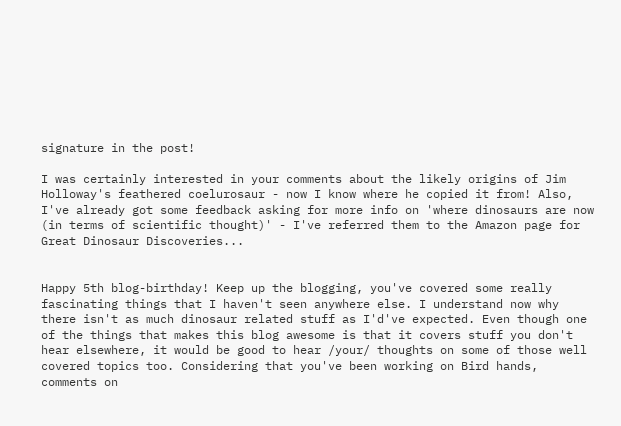signature in the post!

I was certainly interested in your comments about the likely origins of Jim Holloway's feathered coelurosaur - now I know where he copied it from! Also, I've already got some feedback asking for more info on 'where dinosaurs are now (in terms of scientific thought)' - I've referred them to the Amazon page for Great Dinosaur Discoveries...


Happy 5th blog-birthday! Keep up the blogging, you've covered some really fascinating things that I haven't seen anywhere else. I understand now why there isn't as much dinosaur related stuff as I'd've expected. Even though one of the things that makes this blog awesome is that it covers stuff you don't hear elsewhere, it would be good to hear /your/ thoughts on some of those well covered topics too. Considering that you've been working on Bird hands, comments on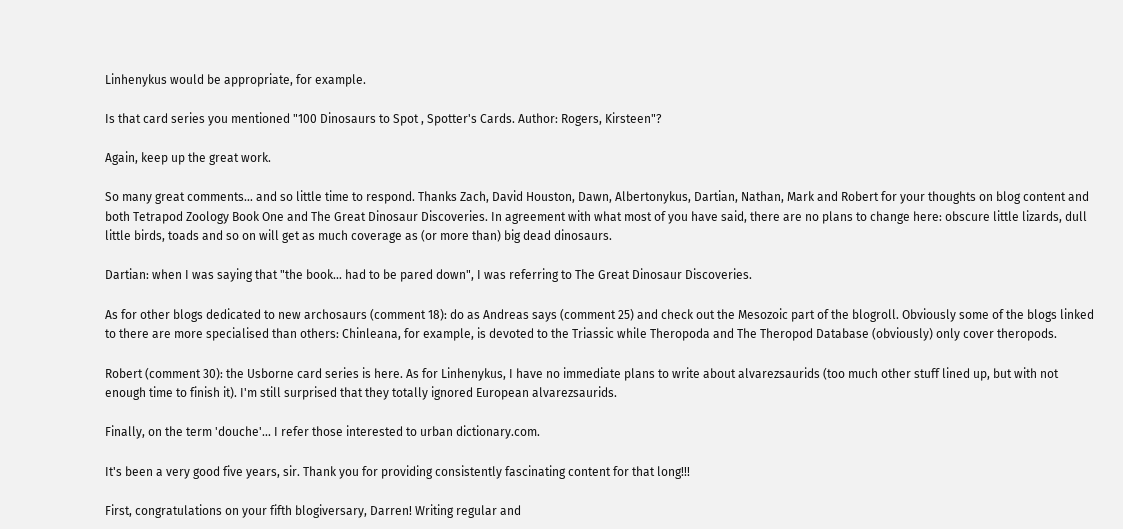Linhenykus would be appropriate, for example.

Is that card series you mentioned "100 Dinosaurs to Spot , Spotter's Cards. Author: Rogers, Kirsteen"?

Again, keep up the great work.

So many great comments... and so little time to respond. Thanks Zach, David Houston, Dawn, Albertonykus, Dartian, Nathan, Mark and Robert for your thoughts on blog content and both Tetrapod Zoology Book One and The Great Dinosaur Discoveries. In agreement with what most of you have said, there are no plans to change here: obscure little lizards, dull little birds, toads and so on will get as much coverage as (or more than) big dead dinosaurs.

Dartian: when I was saying that "the book... had to be pared down", I was referring to The Great Dinosaur Discoveries.

As for other blogs dedicated to new archosaurs (comment 18): do as Andreas says (comment 25) and check out the Mesozoic part of the blogroll. Obviously some of the blogs linked to there are more specialised than others: Chinleana, for example, is devoted to the Triassic while Theropoda and The Theropod Database (obviously) only cover theropods.

Robert (comment 30): the Usborne card series is here. As for Linhenykus, I have no immediate plans to write about alvarezsaurids (too much other stuff lined up, but with not enough time to finish it). I'm still surprised that they totally ignored European alvarezsaurids.

Finally, on the term 'douche'... I refer those interested to urban dictionary.com.

It's been a very good five years, sir. Thank you for providing consistently fascinating content for that long!!!

First, congratulations on your fifth blogiversary, Darren! Writing regular and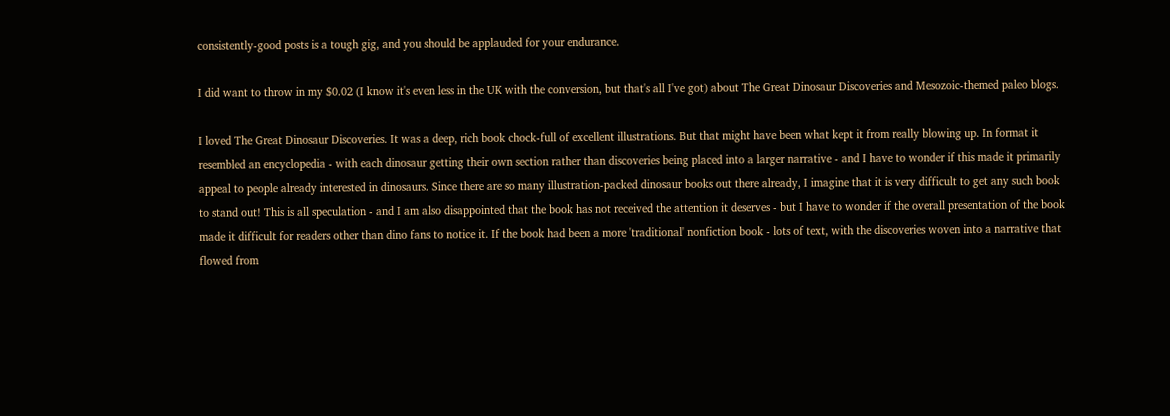consistently-good posts is a tough gig, and you should be applauded for your endurance.

I did want to throw in my $0.02 (I know it's even less in the UK with the conversion, but that's all I've got) about The Great Dinosaur Discoveries and Mesozoic-themed paleo blogs.

I loved The Great Dinosaur Discoveries. It was a deep, rich book chock-full of excellent illustrations. But that might have been what kept it from really blowing up. In format it resembled an encyclopedia - with each dinosaur getting their own section rather than discoveries being placed into a larger narrative - and I have to wonder if this made it primarily appeal to people already interested in dinosaurs. Since there are so many illustration-packed dinosaur books out there already, I imagine that it is very difficult to get any such book to stand out! This is all speculation - and I am also disappointed that the book has not received the attention it deserves - but I have to wonder if the overall presentation of the book made it difficult for readers other than dino fans to notice it. If the book had been a more 'traditional' nonfiction book - lots of text, with the discoveries woven into a narrative that flowed from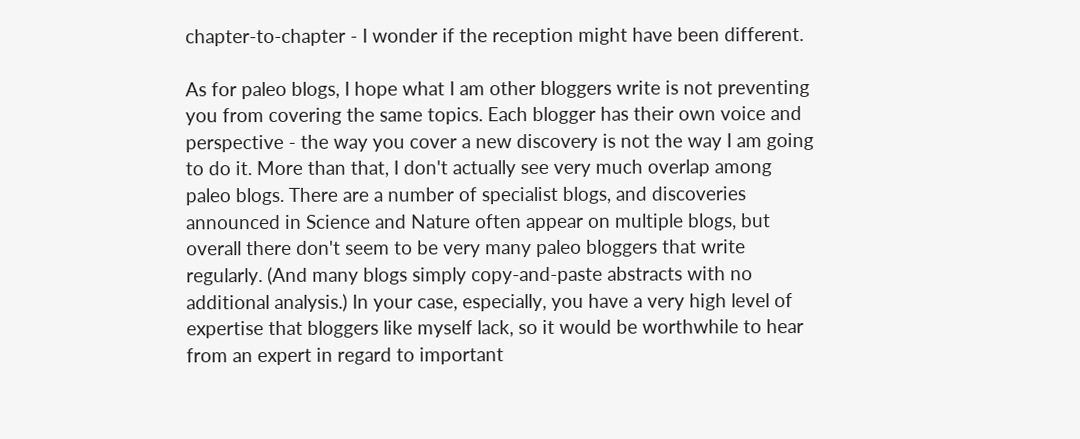chapter-to-chapter - I wonder if the reception might have been different.

As for paleo blogs, I hope what I am other bloggers write is not preventing you from covering the same topics. Each blogger has their own voice and perspective - the way you cover a new discovery is not the way I am going to do it. More than that, I don't actually see very much overlap among paleo blogs. There are a number of specialist blogs, and discoveries announced in Science and Nature often appear on multiple blogs, but overall there don't seem to be very many paleo bloggers that write regularly. (And many blogs simply copy-and-paste abstracts with no additional analysis.) In your case, especially, you have a very high level of expertise that bloggers like myself lack, so it would be worthwhile to hear from an expert in regard to important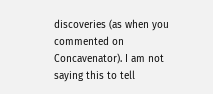discoveries (as when you commented on Concavenator). I am not saying this to tell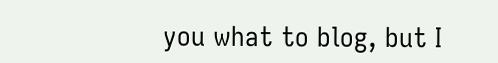you what to blog, but I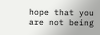hope that you are not being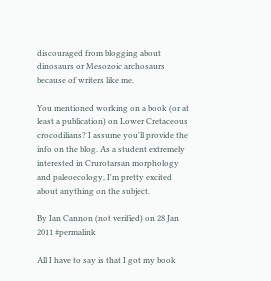discouraged from blogging about dinosaurs or Mesozoic archosaurs because of writers like me.

You mentioned working on a book (or at least a publication) on Lower Cretaceous crocodilians? I assume you'll provide the info on the blog. As a student extremely interested in Crurotarsan morphology and paleoecology, I'm pretty excited about anything on the subject.

By Ian Cannon (not verified) on 28 Jan 2011 #permalink

All I have to say is that I got my book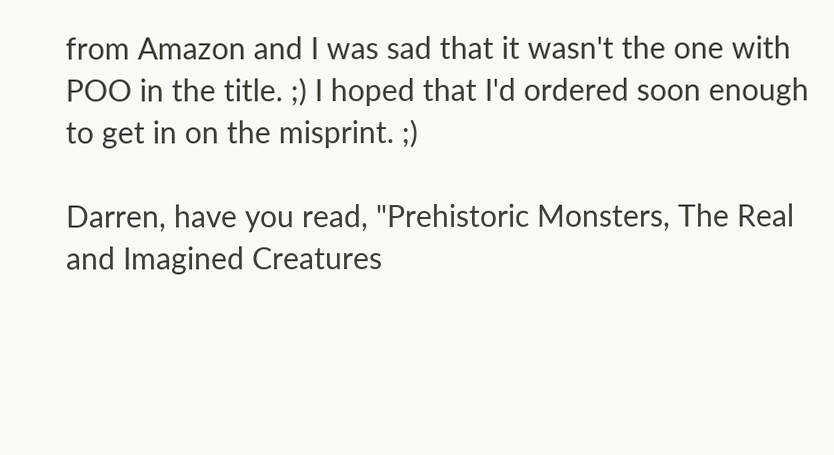from Amazon and I was sad that it wasn't the one with POO in the title. ;) I hoped that I'd ordered soon enough to get in on the misprint. ;)

Darren, have you read, "Prehistoric Monsters, The Real and Imagined Creatures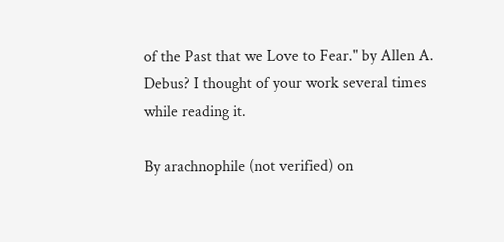of the Past that we Love to Fear." by Allen A. Debus? I thought of your work several times while reading it.

By arachnophile (not verified) on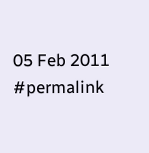05 Feb 2011 #permalink